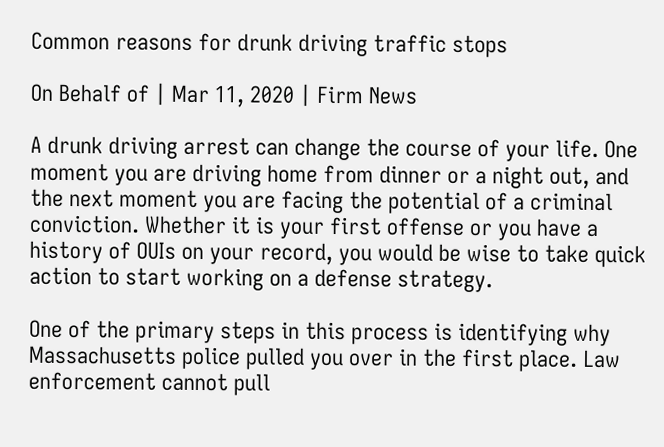Common reasons for drunk driving traffic stops

On Behalf of | Mar 11, 2020 | Firm News

A drunk driving arrest can change the course of your life. One moment you are driving home from dinner or a night out, and the next moment you are facing the potential of a criminal conviction. Whether it is your first offense or you have a history of OUIs on your record, you would be wise to take quick action to start working on a defense strategy.

One of the primary steps in this process is identifying why Massachusetts police pulled you over in the first place. Law enforcement cannot pull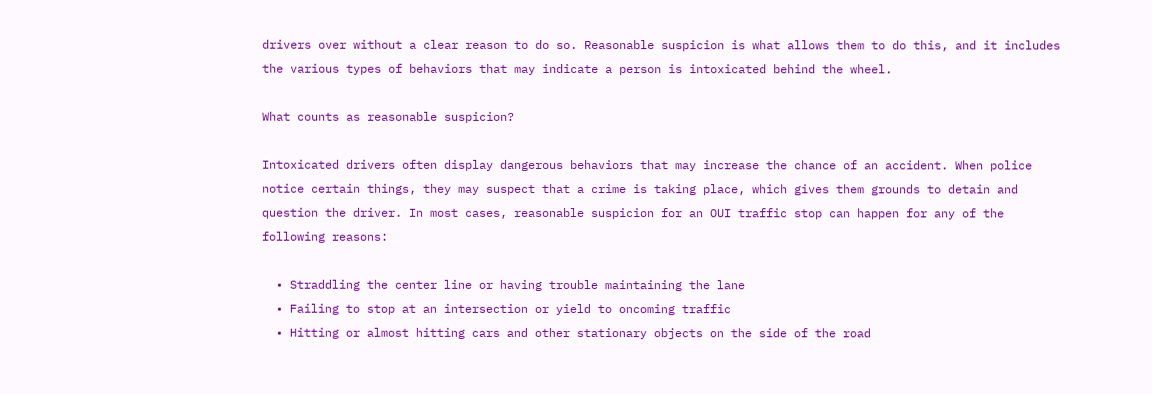drivers over without a clear reason to do so. Reasonable suspicion is what allows them to do this, and it includes the various types of behaviors that may indicate a person is intoxicated behind the wheel.

What counts as reasonable suspicion?

Intoxicated drivers often display dangerous behaviors that may increase the chance of an accident. When police notice certain things, they may suspect that a crime is taking place, which gives them grounds to detain and question the driver. In most cases, reasonable suspicion for an OUI traffic stop can happen for any of the following reasons:

  • Straddling the center line or having trouble maintaining the lane
  • Failing to stop at an intersection or yield to oncoming traffic
  • Hitting or almost hitting cars and other stationary objects on the side of the road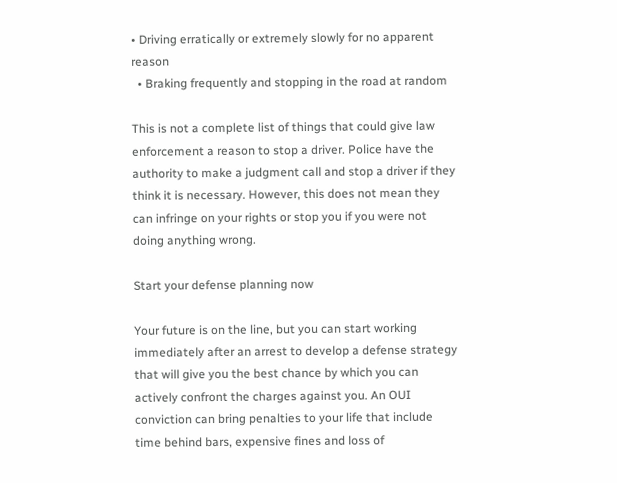• Driving erratically or extremely slowly for no apparent reason
  • Braking frequently and stopping in the road at random

This is not a complete list of things that could give law enforcement a reason to stop a driver. Police have the authority to make a judgment call and stop a driver if they think it is necessary. However, this does not mean they can infringe on your rights or stop you if you were not doing anything wrong.

Start your defense planning now

Your future is on the line, but you can start working immediately after an arrest to develop a defense strategy that will give you the best chance by which you can actively confront the charges against you. An OUI conviction can bring penalties to your life that include time behind bars, expensive fines and loss of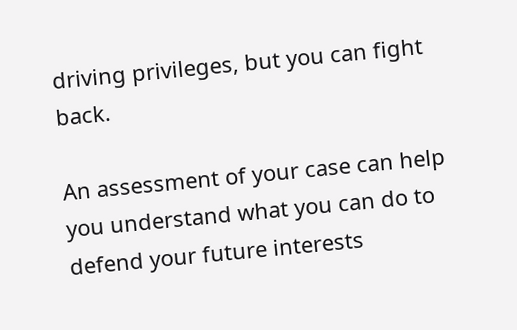driving privileges, but you can fight back.

An assessment of your case can help you understand what you can do to defend your future interests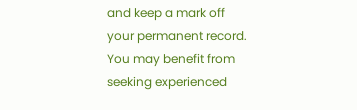and keep a mark off your permanent record. You may benefit from seeking experienced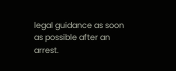legal guidance as soon as possible after an arrest.